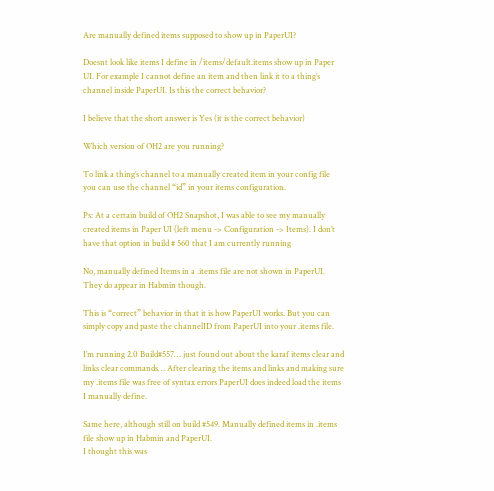Are manually defined items supposed to show up in PaperUI?

Doesnt look like items I define in /items/default.items show up in Paper UI. For example I cannot define an item and then link it to a thing’s channel inside PaperUI. Is this the correct behavior?

I believe that the short answer is Yes (it is the correct behavior)

Which version of OH2 are you running?

To link a thing’s channel to a manually created item in your config file you can use the channel “id” in your items configuration.

Ps: At a certain build of OH2 Snapshot, I was able to see my manually created items in Paper UI (left menu -> Configuration -> Items). I don’t have that option in build # 560 that I am currently running

No, manually defined Items in a .items file are not shown in PaperUI. They do appear in Habmin though.

This is “correct” behavior in that it is how PaperUI works. But you can simply copy and paste the channelID from PaperUI into your .items file.

I’m running 2.0 Build#557… just found out about the karaf items clear and links clear commands… After clearing the items and links and making sure my .items file was free of syntax errors PaperUI does indeed load the items I manually define.

Same here, although still on build #549. Manually defined items in .items file show up in Habmin and PaperUI.
I thought this was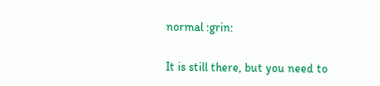normal :grin:

It is still there, but you need to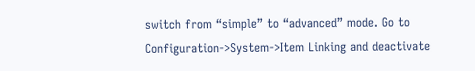switch from “simple” to “advanced” mode. Go to Configuration->System->Item Linking and deactivate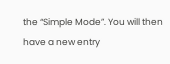the “Simple Mode”. You will then have a new entry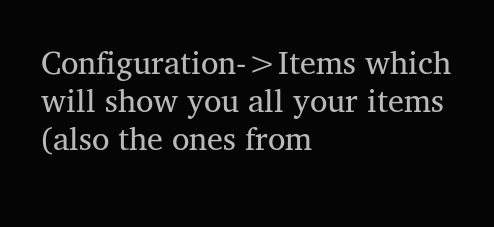Configuration->Items which will show you all your items (also the ones from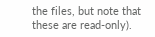the files, but note that these are read-only).